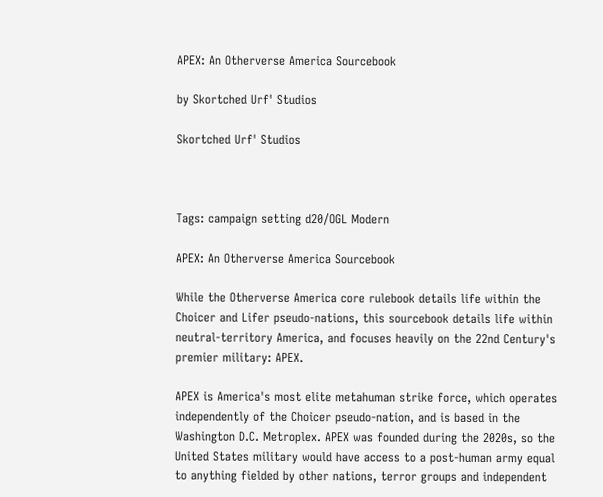APEX: An Otherverse America Sourcebook

by Skortched Urf' Studios

Skortched Urf' Studios



Tags: campaign setting d20/OGL Modern

APEX: An Otherverse America Sourcebook

While the Otherverse America core rulebook details life within the Choicer and Lifer pseudo-nations, this sourcebook details life within neutral-territory America, and focuses heavily on the 22nd Century's premier military: APEX.

APEX is America's most elite metahuman strike force, which operates independently of the Choicer pseudo-nation, and is based in the Washington D.C. Metroplex. APEX was founded during the 2020s, so the United States military would have access to a post-human army equal to anything fielded by other nations, terror groups and independent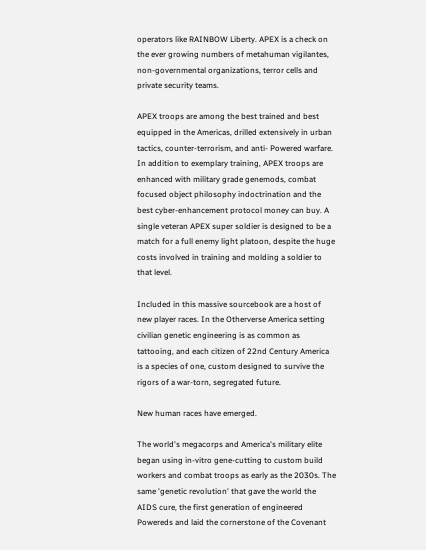operators like RAINBOW Liberty. APEX is a check on the ever growing numbers of metahuman vigilantes, non-governmental organizations, terror cells and private security teams.

APEX troops are among the best trained and best equipped in the Americas, drilled extensively in urban tactics, counter-terrorism, and anti- Powered warfare. In addition to exemplary training, APEX troops are enhanced with military grade genemods, combat focused object philosophy indoctrination and the best cyber-enhancement protocol money can buy. A single veteran APEX super soldier is designed to be a match for a full enemy light platoon, despite the huge costs involved in training and molding a soldier to that level.

Included in this massive sourcebook are a host of new player races. In the Otherverse America setting civilian genetic engineering is as common as tattooing, and each citizen of 22nd Century America is a species of one, custom designed to survive the rigors of a war-torn, segregated future.

New human races have emerged.

The world's megacorps and America's military elite began using in-vitro gene-cutting to custom build workers and combat troops as early as the 2030s. The same 'genetic revolution' that gave the world the AIDS cure, the first generation of engineered Powereds and laid the cornerstone of the Covenant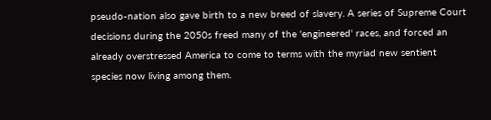pseudo-nation also gave birth to a new breed of slavery. A series of Supreme Court decisions during the 2050s freed many of the 'engineered' races, and forced an already overstressed America to come to terms with the myriad new sentient species now living among them.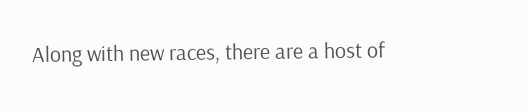Along with new races, there are a host of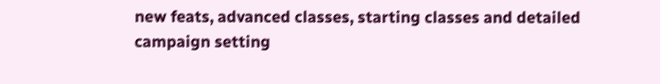new feats, advanced classes, starting classes and detailed campaign setting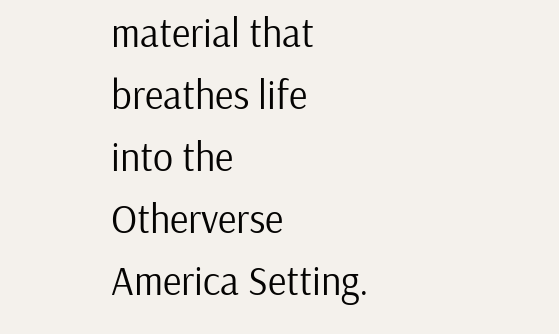material that breathes life into the Otherverse America Setting.